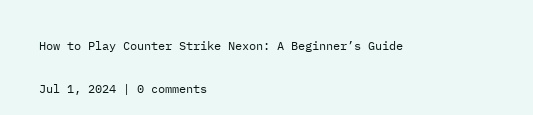How to Play Counter Strike Nexon: A Beginner’s Guide

Jul 1, 2024 | 0 comments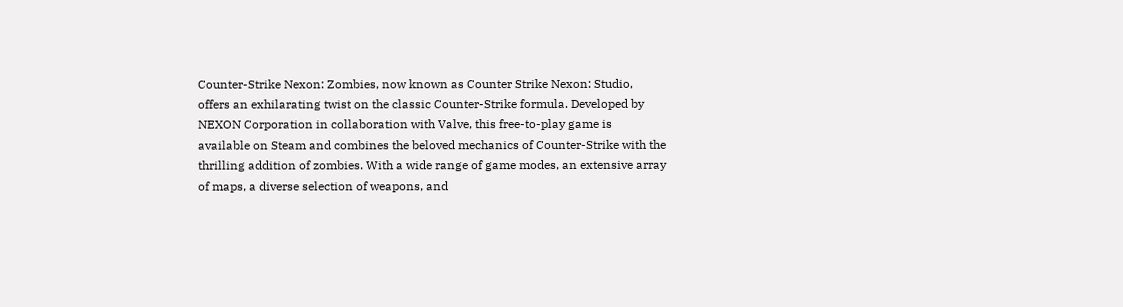Counter-Strike Nexon: Zombies, now known as Counter Strike Nexon: Studio, offers an exhilarating twist on the classic Counter-Strike formula. Developed by NEXON Corporation in collaboration with Valve, this free-to-play game is available on Steam and combines the beloved mechanics of Counter-Strike with the thrilling addition of zombies. With a wide range of game modes, an extensive array of maps, a diverse selection of weapons, and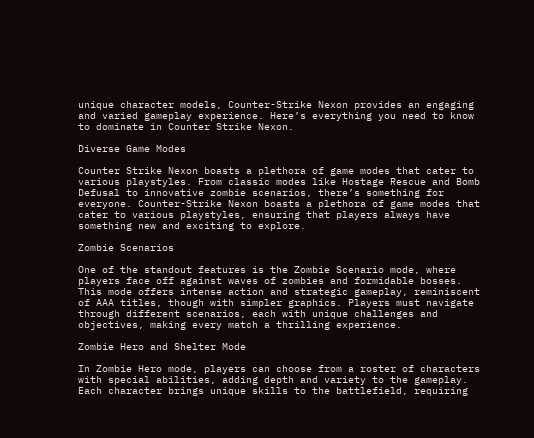unique character models, Counter-Strike Nexon provides an engaging and varied gameplay experience. Here’s everything you need to know to dominate in Counter Strike Nexon.

Diverse Game Modes

Counter Strike Nexon boasts a plethora of game modes that cater to various playstyles. From classic modes like Hostage Rescue and Bomb Defusal to innovative zombie scenarios, there’s something for everyone. Counter-Strike Nexon boasts a plethora of game modes that cater to various playstyles, ensuring that players always have something new and exciting to explore.

Zombie Scenarios

One of the standout features is the Zombie Scenario mode, where players face off against waves of zombies and formidable bosses. This mode offers intense action and strategic gameplay, reminiscent of AAA titles, though with simpler graphics. Players must navigate through different scenarios, each with unique challenges and objectives, making every match a thrilling experience.

Zombie Hero and Shelter Mode

In Zombie Hero mode, players can choose from a roster of characters with special abilities, adding depth and variety to the gameplay. Each character brings unique skills to the battlefield, requiring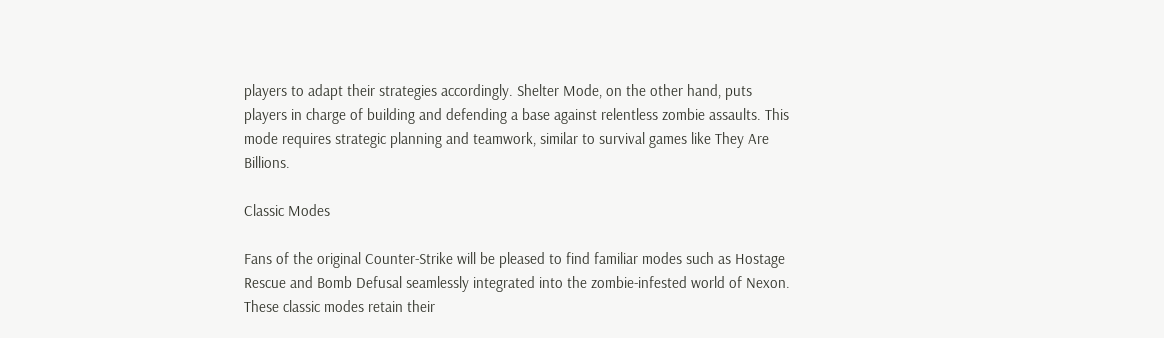players to adapt their strategies accordingly. Shelter Mode, on the other hand, puts players in charge of building and defending a base against relentless zombie assaults. This mode requires strategic planning and teamwork, similar to survival games like They Are Billions.

Classic Modes

Fans of the original Counter-Strike will be pleased to find familiar modes such as Hostage Rescue and Bomb Defusal seamlessly integrated into the zombie-infested world of Nexon. These classic modes retain their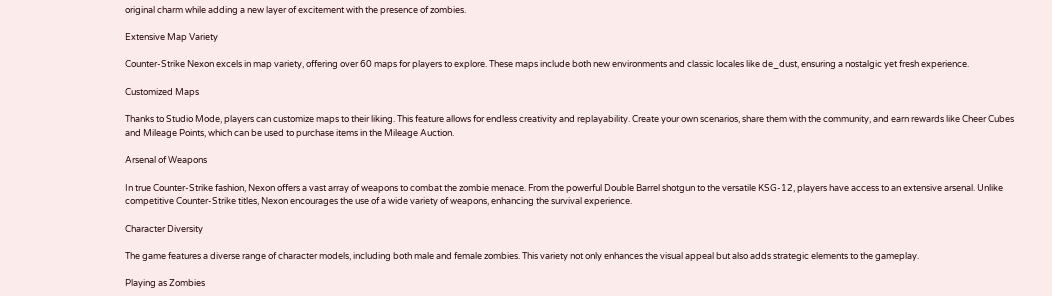original charm while adding a new layer of excitement with the presence of zombies.

Extensive Map Variety

Counter-Strike Nexon excels in map variety, offering over 60 maps for players to explore. These maps include both new environments and classic locales like de_dust, ensuring a nostalgic yet fresh experience.

Customized Maps

Thanks to Studio Mode, players can customize maps to their liking. This feature allows for endless creativity and replayability. Create your own scenarios, share them with the community, and earn rewards like Cheer Cubes and Mileage Points, which can be used to purchase items in the Mileage Auction.

Arsenal of Weapons

In true Counter-Strike fashion, Nexon offers a vast array of weapons to combat the zombie menace. From the powerful Double Barrel shotgun to the versatile KSG-12, players have access to an extensive arsenal. Unlike competitive Counter-Strike titles, Nexon encourages the use of a wide variety of weapons, enhancing the survival experience.

Character Diversity

The game features a diverse range of character models, including both male and female zombies. This variety not only enhances the visual appeal but also adds strategic elements to the gameplay.

Playing as Zombies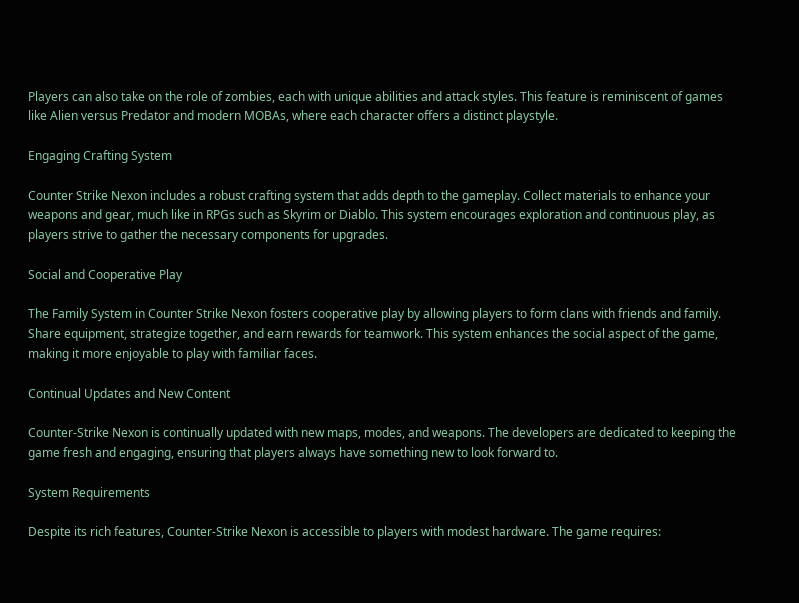Players can also take on the role of zombies, each with unique abilities and attack styles. This feature is reminiscent of games like Alien versus Predator and modern MOBAs, where each character offers a distinct playstyle.

Engaging Crafting System

Counter Strike Nexon includes a robust crafting system that adds depth to the gameplay. Collect materials to enhance your weapons and gear, much like in RPGs such as Skyrim or Diablo. This system encourages exploration and continuous play, as players strive to gather the necessary components for upgrades.

Social and Cooperative Play

The Family System in Counter Strike Nexon fosters cooperative play by allowing players to form clans with friends and family. Share equipment, strategize together, and earn rewards for teamwork. This system enhances the social aspect of the game, making it more enjoyable to play with familiar faces.

Continual Updates and New Content

Counter-Strike Nexon is continually updated with new maps, modes, and weapons. The developers are dedicated to keeping the game fresh and engaging, ensuring that players always have something new to look forward to.

System Requirements

Despite its rich features, Counter-Strike Nexon is accessible to players with modest hardware. The game requires: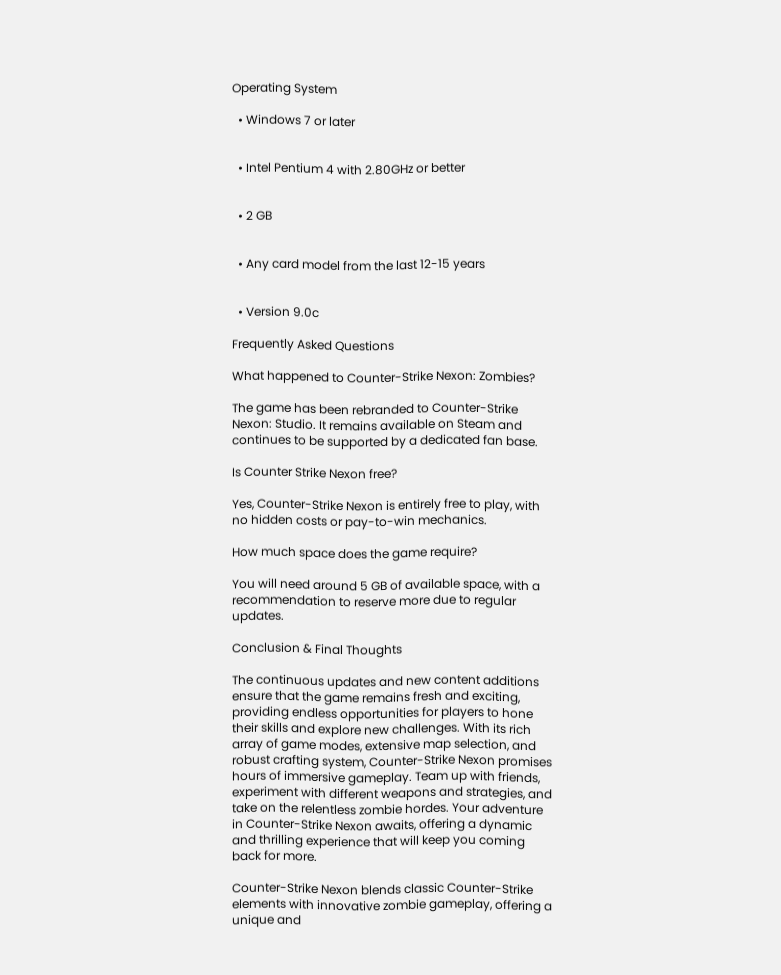Operating System

  • Windows 7 or later


  • Intel Pentium 4 with 2.80GHz or better


  • 2 GB


  • Any card model from the last 12-15 years


  • Version 9.0c

Frequently Asked Questions

What happened to Counter-Strike Nexon: Zombies?

The game has been rebranded to Counter-Strike Nexon: Studio. It remains available on Steam and continues to be supported by a dedicated fan base.

Is Counter Strike Nexon free?

Yes, Counter-Strike Nexon is entirely free to play, with no hidden costs or pay-to-win mechanics.

How much space does the game require?

You will need around 5 GB of available space, with a recommendation to reserve more due to regular updates.

Conclusion & Final Thoughts

The continuous updates and new content additions ensure that the game remains fresh and exciting, providing endless opportunities for players to hone their skills and explore new challenges. With its rich array of game modes, extensive map selection, and robust crafting system, Counter-Strike Nexon promises hours of immersive gameplay. Team up with friends, experiment with different weapons and strategies, and take on the relentless zombie hordes. Your adventure in Counter-Strike Nexon awaits, offering a dynamic and thrilling experience that will keep you coming back for more.

Counter-Strike Nexon blends classic Counter-Strike elements with innovative zombie gameplay, offering a unique and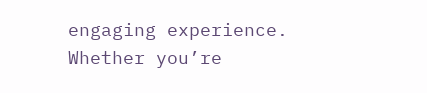engaging experience. Whether you’re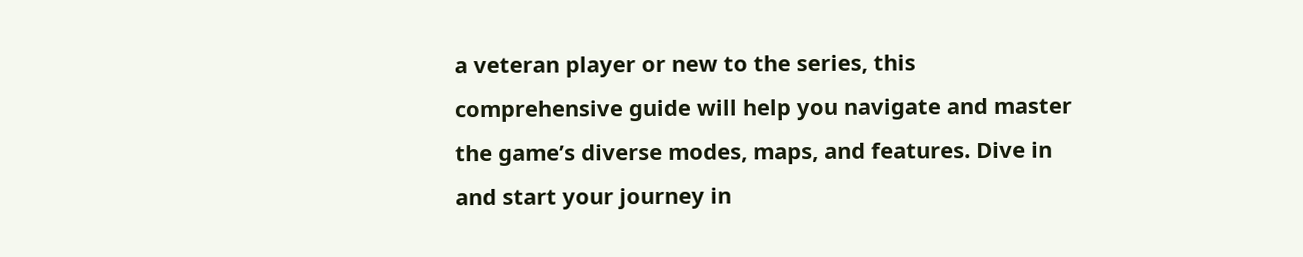a veteran player or new to the series, this comprehensive guide will help you navigate and master the game’s diverse modes, maps, and features. Dive in and start your journey in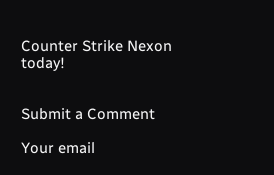Counter Strike Nexon today!


Submit a Comment

Your email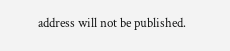address will not be published.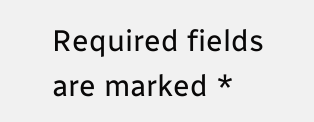Required fields are marked *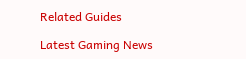Related Guides

Latest Gaming News